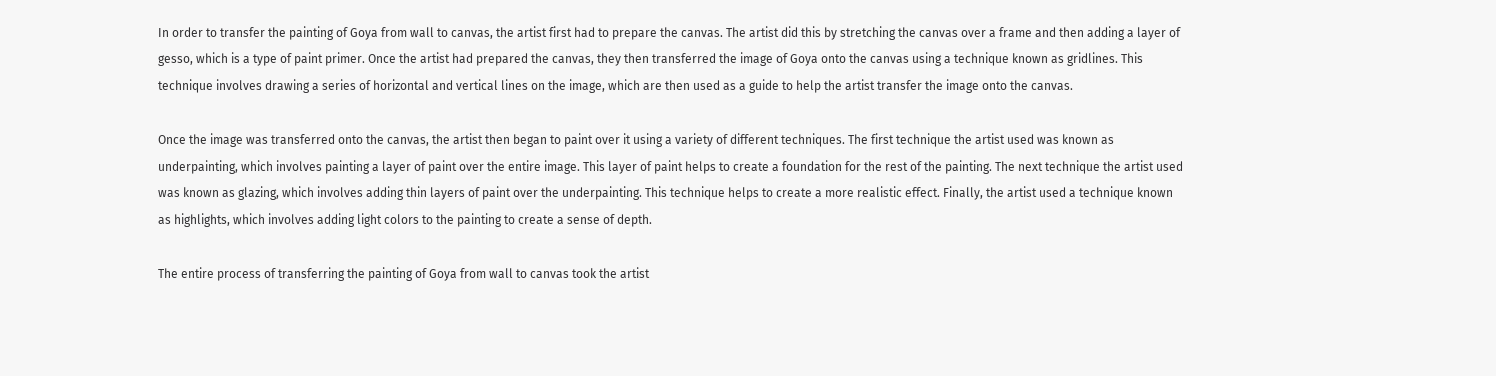In order to transfer the painting of Goya from wall to canvas, the artist first had to prepare the canvas. The artist did this by stretching the canvas over a frame and then adding a layer of gesso, which is a type of paint primer. Once the artist had prepared the canvas, they then transferred the image of Goya onto the canvas using a technique known as gridlines. This technique involves drawing a series of horizontal and vertical lines on the image, which are then used as a guide to help the artist transfer the image onto the canvas.

Once the image was transferred onto the canvas, the artist then began to paint over it using a variety of different techniques. The first technique the artist used was known as underpainting, which involves painting a layer of paint over the entire image. This layer of paint helps to create a foundation for the rest of the painting. The next technique the artist used was known as glazing, which involves adding thin layers of paint over the underpainting. This technique helps to create a more realistic effect. Finally, the artist used a technique known as highlights, which involves adding light colors to the painting to create a sense of depth.

The entire process of transferring the painting of Goya from wall to canvas took the artist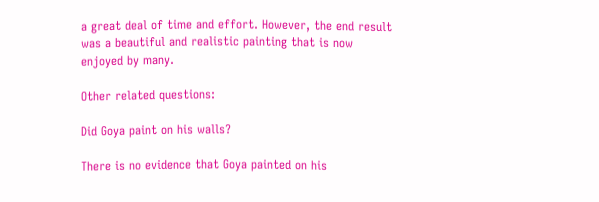a great deal of time and effort. However, the end result was a beautiful and realistic painting that is now enjoyed by many.

Other related questions:

Did Goya paint on his walls?

There is no evidence that Goya painted on his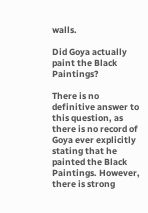walls.

Did Goya actually paint the Black Paintings?

There is no definitive answer to this question, as there is no record of Goya ever explicitly stating that he painted the Black Paintings. However, there is strong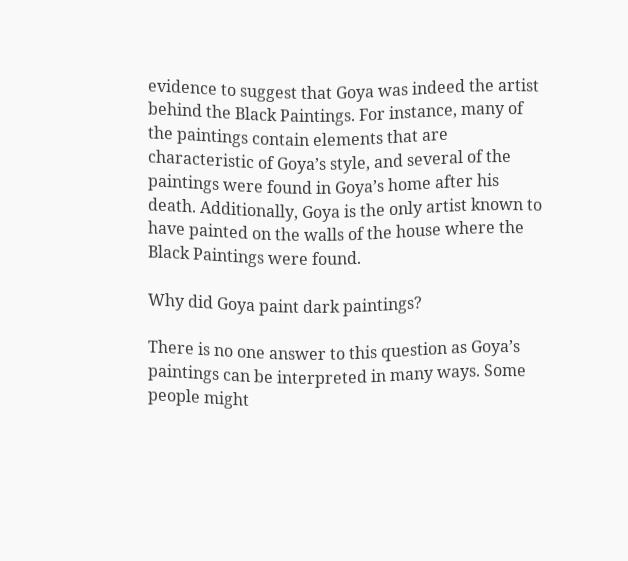evidence to suggest that Goya was indeed the artist behind the Black Paintings. For instance, many of the paintings contain elements that are characteristic of Goya’s style, and several of the paintings were found in Goya’s home after his death. Additionally, Goya is the only artist known to have painted on the walls of the house where the Black Paintings were found.

Why did Goya paint dark paintings?

There is no one answer to this question as Goya’s paintings can be interpreted in many ways. Some people might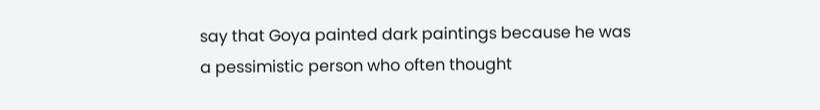say that Goya painted dark paintings because he was a pessimistic person who often thought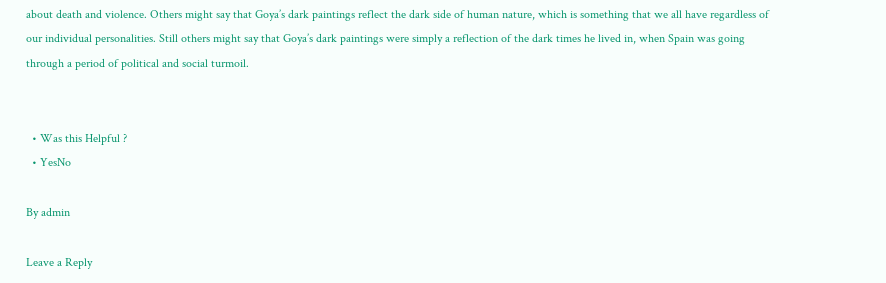about death and violence. Others might say that Goya’s dark paintings reflect the dark side of human nature, which is something that we all have regardless of our individual personalities. Still others might say that Goya’s dark paintings were simply a reflection of the dark times he lived in, when Spain was going through a period of political and social turmoil.


  • Was this Helpful ?
  • YesNo

By admin

Leave a Reply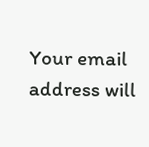Your email address will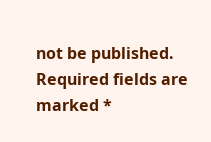not be published. Required fields are marked *